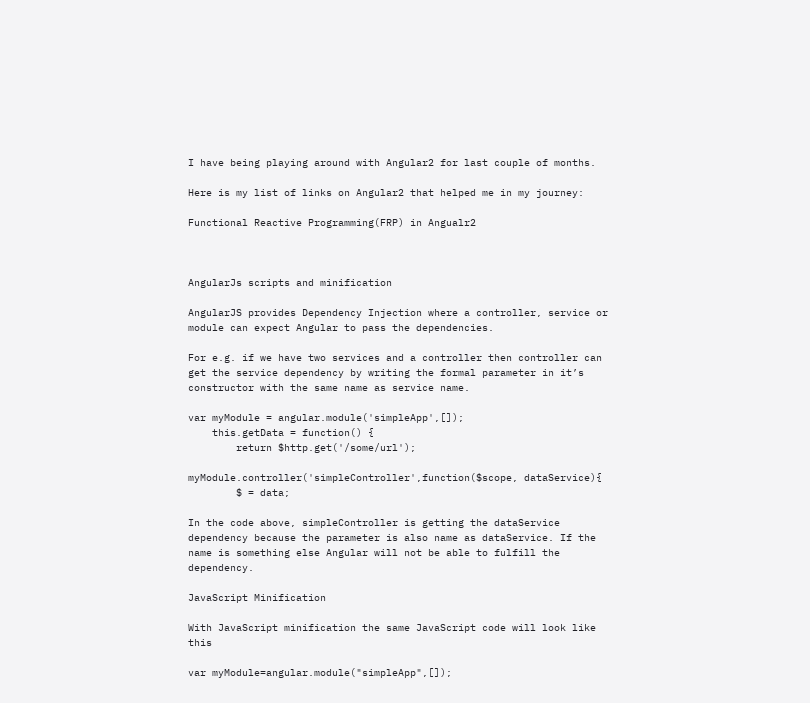I have being playing around with Angular2 for last couple of months.

Here is my list of links on Angular2 that helped me in my journey:

Functional Reactive Programming(FRP) in Angualr2



AngularJs scripts and minification

AngularJS provides Dependency Injection where a controller, service or module can expect Angular to pass the dependencies.

For e.g. if we have two services and a controller then controller can get the service dependency by writing the formal parameter in it’s constructor with the same name as service name.

var myModule = angular.module('simpleApp',[]);
    this.getData = function() {
        return $http.get('/some/url');

myModule.controller('simpleController',function($scope, dataService){
        $ = data;

In the code above, simpleController is getting the dataService dependency because the parameter is also name as dataService. If the name is something else Angular will not be able to fulfill the dependency.

JavaScript Minification

With JavaScript minification the same JavaScript code will look like this

var myModule=angular.module("simpleApp",[]);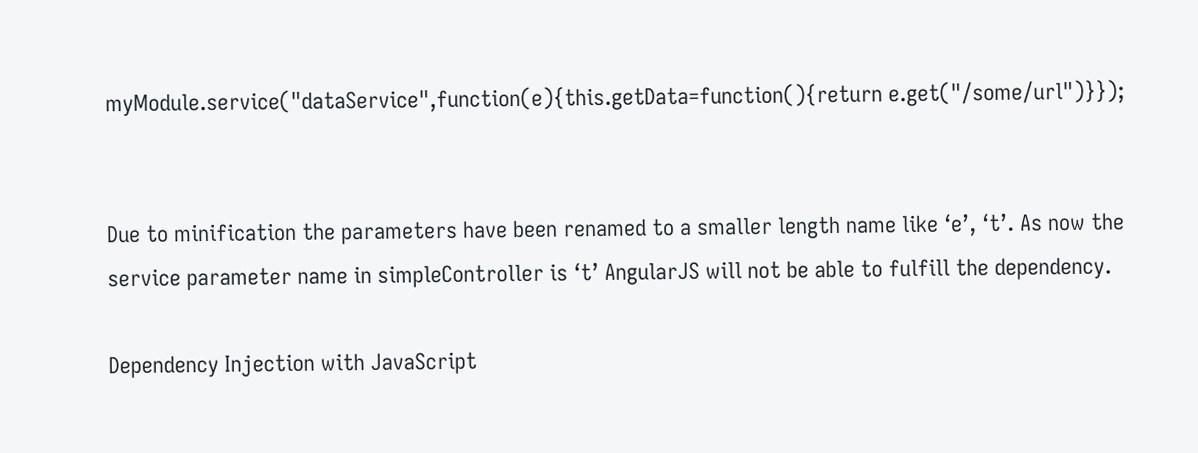myModule.service("dataService",function(e){this.getData=function(){return e.get("/some/url")}});


Due to minification the parameters have been renamed to a smaller length name like ‘e’, ‘t’. As now the service parameter name in simpleController is ‘t’ AngularJS will not be able to fulfill the dependency.

Dependency Injection with JavaScript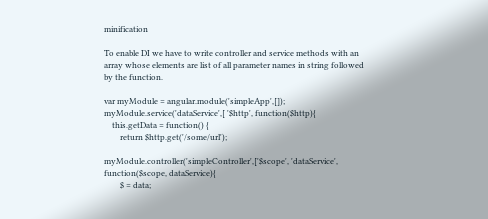minification

To enable DI we have to write controller and service methods with an array whose elements are list of all parameter names in string followed by the function.

var myModule = angular.module('simpleApp',[]);
myModule.service('dataService',[ '$http', function($http){
    this.getData = function() {
        return $http.get('/some/url');

myModule.controller('simpleController',['$scope', 'dataService', function($scope, dataService){
        $ = data;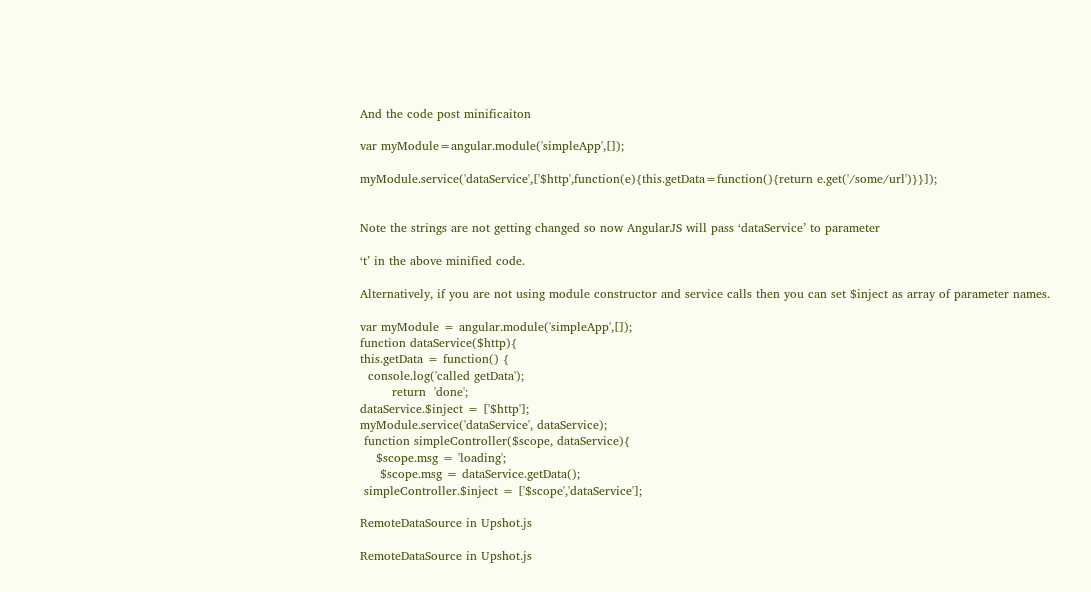And the code post minificaiton

var myModule=angular.module('simpleApp',[]);

myModule.service('dataService',['$http',function(e){this.getData=function(){return e.get('/some/url')}}]);


Note the strings are not getting changed so now AngularJS will pass ‘dataService’ to parameter

‘t’ in the above minified code.

Alternatively, if you are not using module constructor and service calls then you can set $inject as array of parameter names.

var myModule = angular.module('simpleApp',[]);
function dataService($http){
this.getData = function() {
  console.log('called getData');
        return  'done';
dataService.$inject = ['$http'];
myModule.service('dataService', dataService);
 function simpleController($scope, dataService){
    $scope.msg = 'loading';
     $scope.msg = dataService.getData();
 simpleController.$inject = ['$scope','dataService'];

RemoteDataSource in Upshot.js

RemoteDataSource in Upshot.js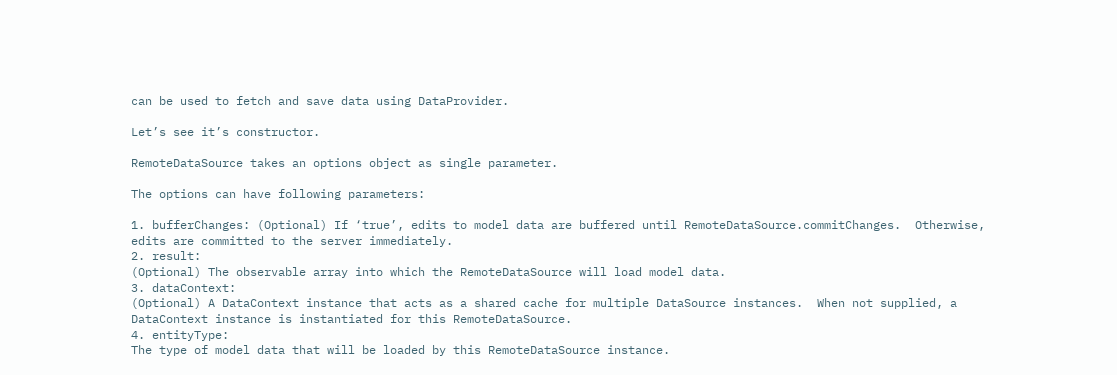can be used to fetch and save data using DataProvider.

Let’s see it’s constructor.

RemoteDataSource takes an options object as single parameter.

The options can have following parameters:

1. bufferChanges: (Optional) If ‘true’, edits to model data are buffered until RemoteDataSource.commitChanges.  Otherwise, edits are committed to the server immediately.
2. result:
(Optional) The observable array into which the RemoteDataSource will load model data.
3. dataContext:
(Optional) A DataContext instance that acts as a shared cache for multiple DataSource instances.  When not supplied, a DataContext instance is instantiated for this RemoteDataSource.
4. entityType:
The type of model data that will be loaded by this RemoteDataSource instance.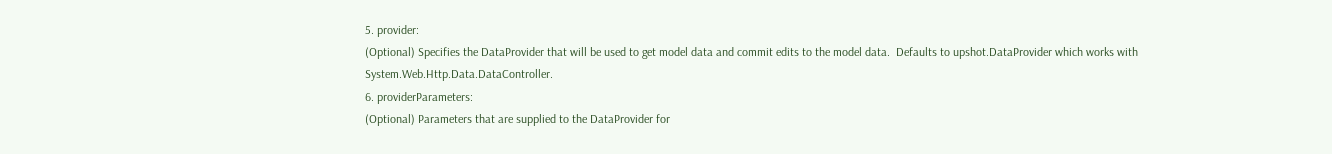5. provider:
(Optional) Specifies the DataProvider that will be used to get model data and commit edits to the model data.  Defaults to upshot.DataProvider which works with System.Web.Http.Data.DataController.
6. providerParameters:
(Optional) Parameters that are supplied to the DataProvider for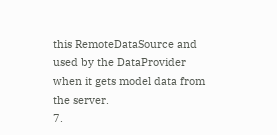this RemoteDataSource and used by the DataProvider when it gets model data from the server.
7.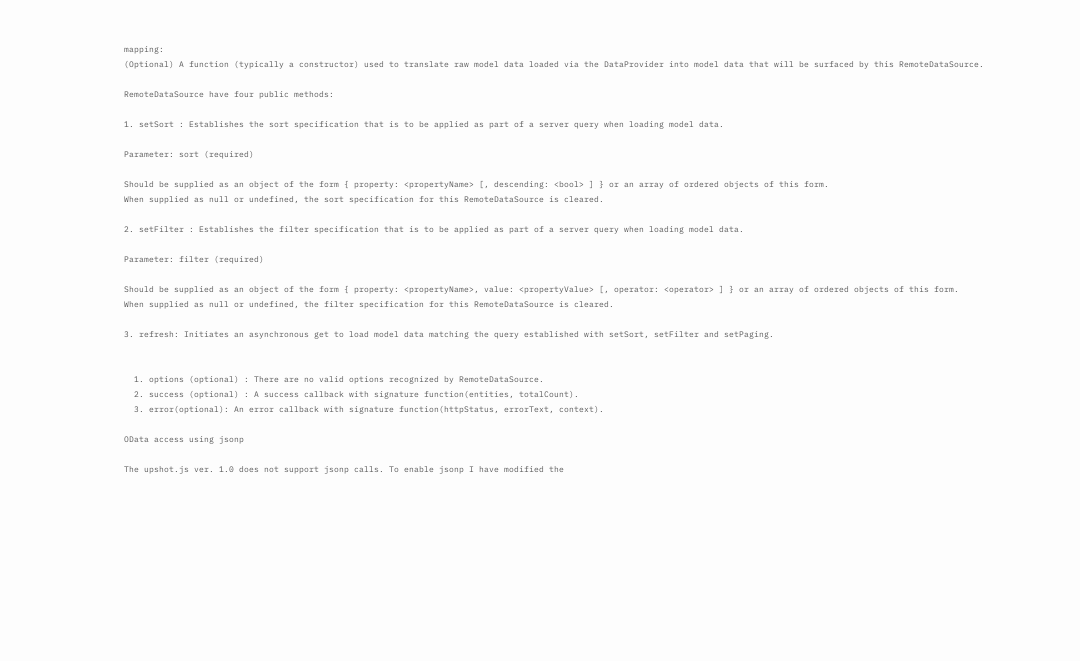mapping:
(Optional) A function (typically a constructor) used to translate raw model data loaded via the DataProvider into model data that will be surfaced by this RemoteDataSource.

RemoteDataSource have four public methods:

1. setSort : Establishes the sort specification that is to be applied as part of a server query when loading model data.

Parameter: sort (required)

Should be supplied as an object of the form { property: <propertyName> [, descending: <bool> ] } or an array of ordered objects of this form.
When supplied as null or undefined, the sort specification for this RemoteDataSource is cleared.

2. setFilter : Establishes the filter specification that is to be applied as part of a server query when loading model data.

Parameter: filter (required)

Should be supplied as an object of the form { property: <propertyName>, value: <propertyValue> [, operator: <operator> ] } or an array of ordered objects of this form.
When supplied as null or undefined, the filter specification for this RemoteDataSource is cleared.

3. refresh: Initiates an asynchronous get to load model data matching the query established with setSort, setFilter and setPaging.


  1. options (optional) : There are no valid options recognized by RemoteDataSource.
  2. success (optional) : A success callback with signature function(entities, totalCount).
  3. error(optional): An error callback with signature function(httpStatus, errorText, context).

OData access using jsonp

The upshot.js ver. 1.0 does not support jsonp calls. To enable jsonp I have modified the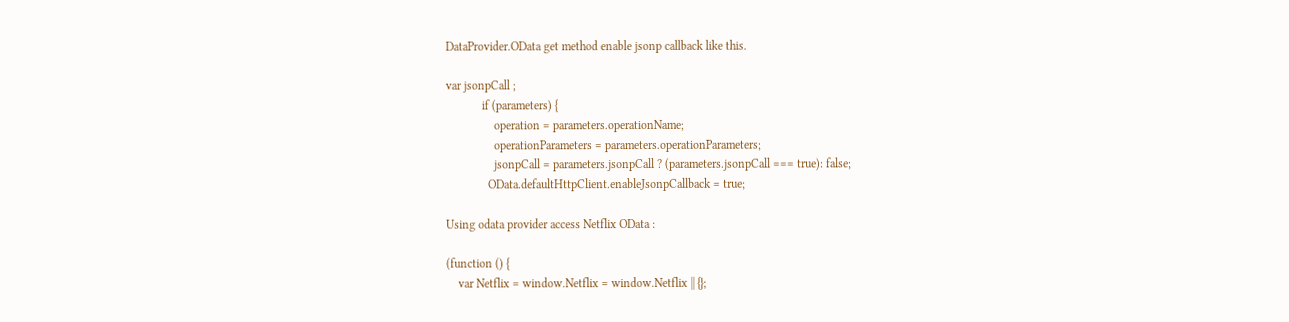DataProvider.OData get method enable jsonp callback like this.

var jsonpCall ;
            if (parameters) {
                operation = parameters.operationName;
                operationParameters = parameters.operationParameters;
                jsonpCall = parameters.jsonpCall ? (parameters.jsonpCall === true): false;
              OData.defaultHttpClient.enableJsonpCallback = true;

Using odata provider access Netflix OData :

(function () {
    var Netflix = window.Netflix = window.Netflix || {};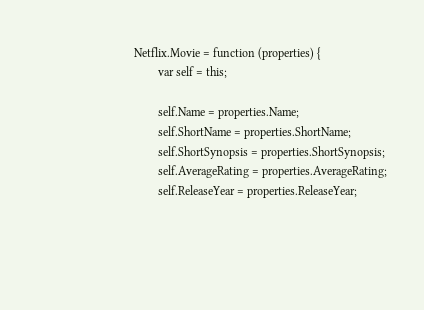Netflix.Movie = function (properties) {
        var self = this;

        self.Name = properties.Name;
        self.ShortName = properties.ShortName;
        self.ShortSynopsis = properties.ShortSynopsis;
        self.AverageRating = properties.AverageRating;
        self.ReleaseYear = properties.ReleaseYear;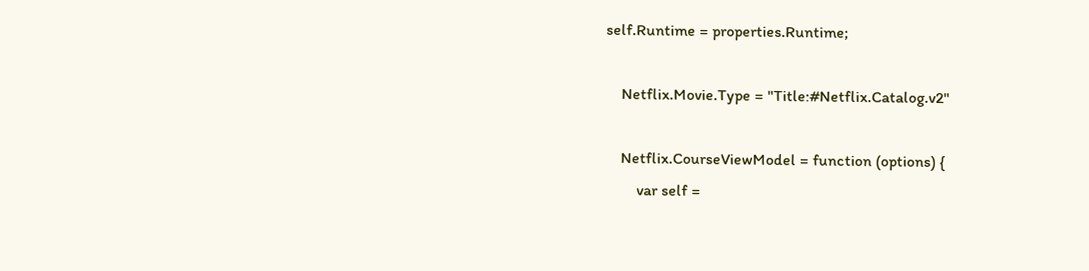self.Runtime = properties.Runtime;

    Netflix.Movie.Type = "Title:#Netflix.Catalog.v2"

    Netflix.CourseViewModel = function (options) {
        var self =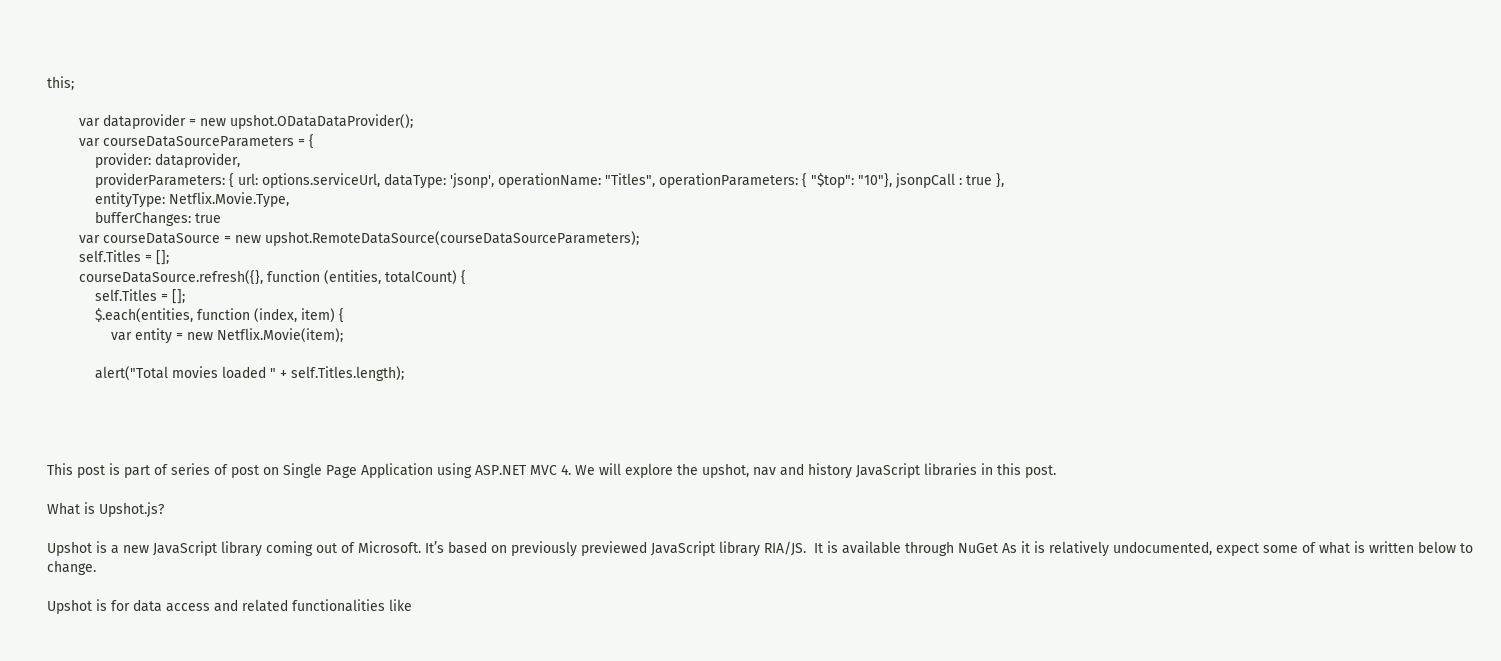this;

        var dataprovider = new upshot.ODataDataProvider();
        var courseDataSourceParameters = {
            provider: dataprovider,
            providerParameters: { url: options.serviceUrl, dataType: 'jsonp', operationName: "Titles", operationParameters: { "$top": "10"}, jsonpCall : true },
            entityType: Netflix.Movie.Type,
            bufferChanges: true
        var courseDataSource = new upshot.RemoteDataSource(courseDataSourceParameters);
        self.Titles = [];
        courseDataSource.refresh({}, function (entities, totalCount) {
            self.Titles = [];
            $.each(entities, function (index, item) {
                var entity = new Netflix.Movie(item);

            alert("Total movies loaded " + self.Titles.length);




This post is part of series of post on Single Page Application using ASP.NET MVC 4. We will explore the upshot, nav and history JavaScript libraries in this post.

What is Upshot.js?

Upshot is a new JavaScript library coming out of Microsoft. It’s based on previously previewed JavaScript library RIA/JS.  It is available through NuGet As it is relatively undocumented, expect some of what is written below to change.

Upshot is for data access and related functionalities like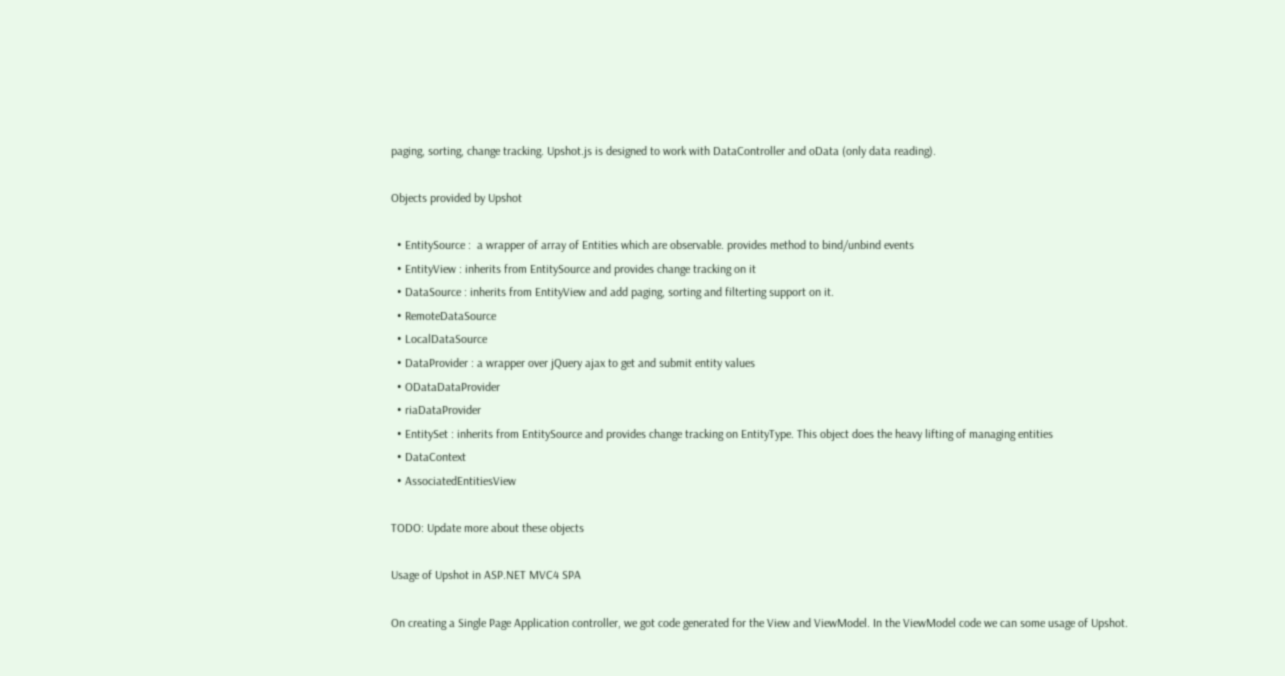paging, sorting, change tracking. Upshot.js is designed to work with DataController and oData (only data reading).

Objects provided by Upshot

  • EntitySource :  a wrapper of array of Entities which are observable. provides method to bind/unbind events
  • EntityView : inherits from EntitySource and provides change tracking on it
  • DataSource : inherits from EntityView and add paging, sorting and filterting support on it.
  • RemoteDataSource
  • LocalDataSource
  • DataProvider : a wrapper over jQuery ajax to get and submit entity values
  • ODataDataProvider
  • riaDataProvider
  • EntitySet : inherits from EntitySource and provides change tracking on EntityType. This object does the heavy lifting of managing entities
  • DataContext
  • AssociatedEntitiesView

TODO: Update more about these objects

Usage of Upshot in ASP.NET MVC4 SPA

On creating a Single Page Application controller, we got code generated for the View and ViewModel. In the ViewModel code we can some usage of Upshot.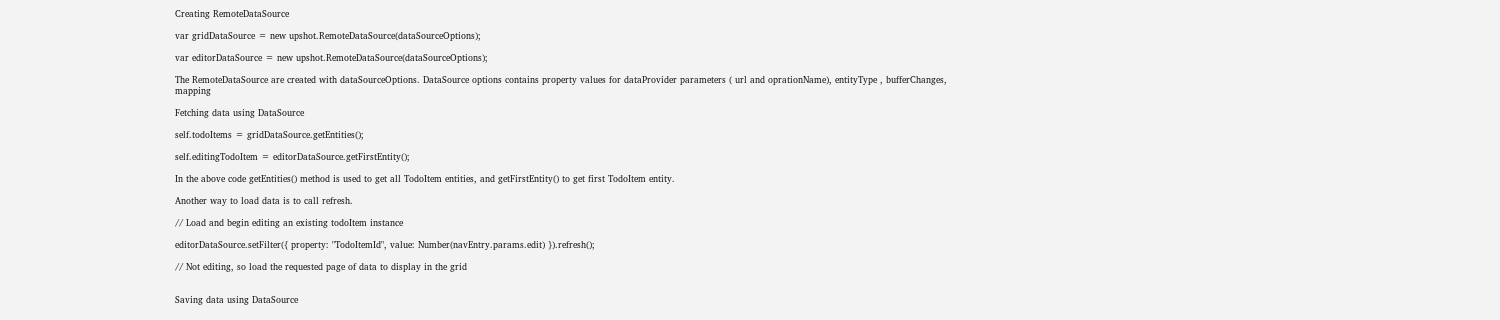Creating RemoteDataSource

var gridDataSource = new upshot.RemoteDataSource(dataSourceOptions);

var editorDataSource = new upshot.RemoteDataSource(dataSourceOptions);

The RemoteDataSource are created with dataSourceOptions. DataSource options contains property values for dataProvider parameters ( url and oprationName), entityType , bufferChanges, mapping

Fetching data using DataSource

self.todoItems = gridDataSource.getEntities();

self.editingTodoItem = editorDataSource.getFirstEntity();

In the above code getEntities() method is used to get all TodoItem entities, and getFirstEntity() to get first TodoItem entity.

Another way to load data is to call refresh.

// Load and begin editing an existing todoItem instance

editorDataSource.setFilter({ property: "TodoItemId", value: Number(navEntry.params.edit) }).refresh();

// Not editing, so load the requested page of data to display in the grid


Saving data using DataSource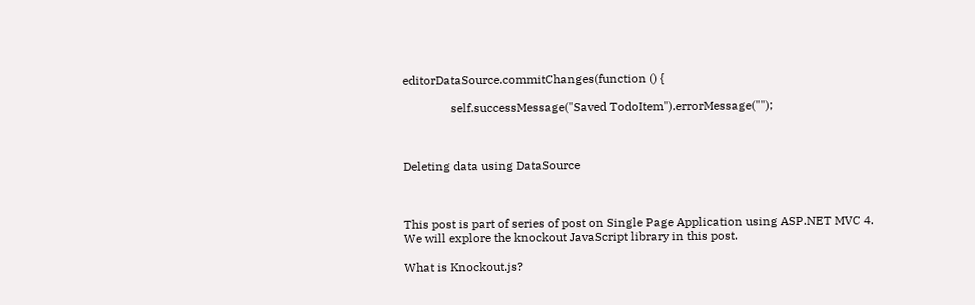editorDataSource.commitChanges(function () {

                self.successMessage("Saved TodoItem").errorMessage("");



Deleting data using DataSource



This post is part of series of post on Single Page Application using ASP.NET MVC 4. We will explore the knockout JavaScript library in this post.

What is Knockout.js?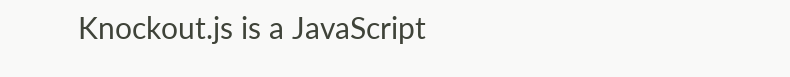Knockout.js is a JavaScript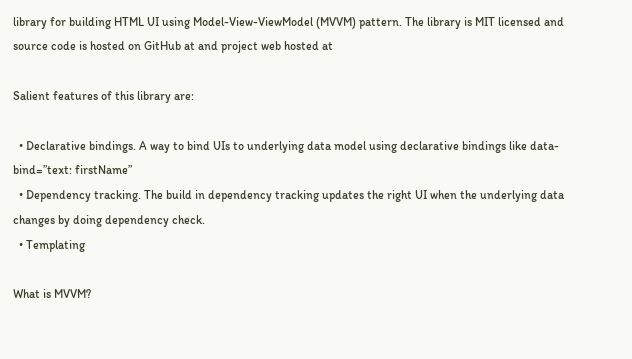library for building HTML UI using Model-View-ViewModel (MVVM) pattern. The library is MIT licensed and source code is hosted on GitHub at and project web hosted at

Salient features of this library are:

  • Declarative bindings. A way to bind UIs to underlying data model using declarative bindings like data-bind=”text: firstName”
  • Dependency tracking. The build in dependency tracking updates the right UI when the underlying data changes by doing dependency check.
  • Templating

What is MVVM?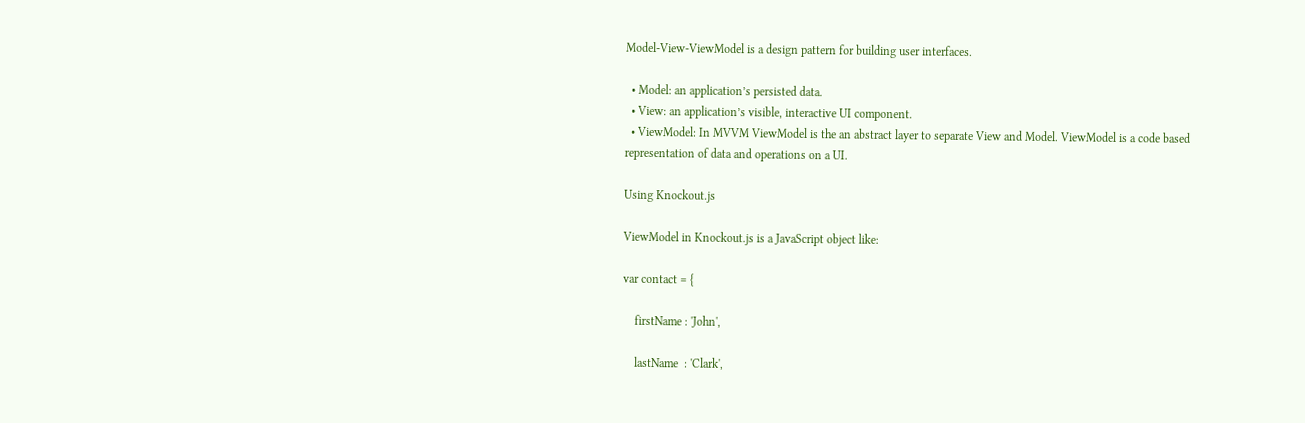Model-View-ViewModel is a design pattern for building user interfaces.

  • Model: an application’s persisted data.
  • View: an application’s visible, interactive UI component.
  • ViewModel: In MVVM ViewModel is the an abstract layer to separate View and Model. ViewModel is a code based representation of data and operations on a UI.

Using Knockout.js

ViewModel in Knockout.js is a JavaScript object like:

var contact = {

    firstName : 'John',

    lastName  : 'Clark',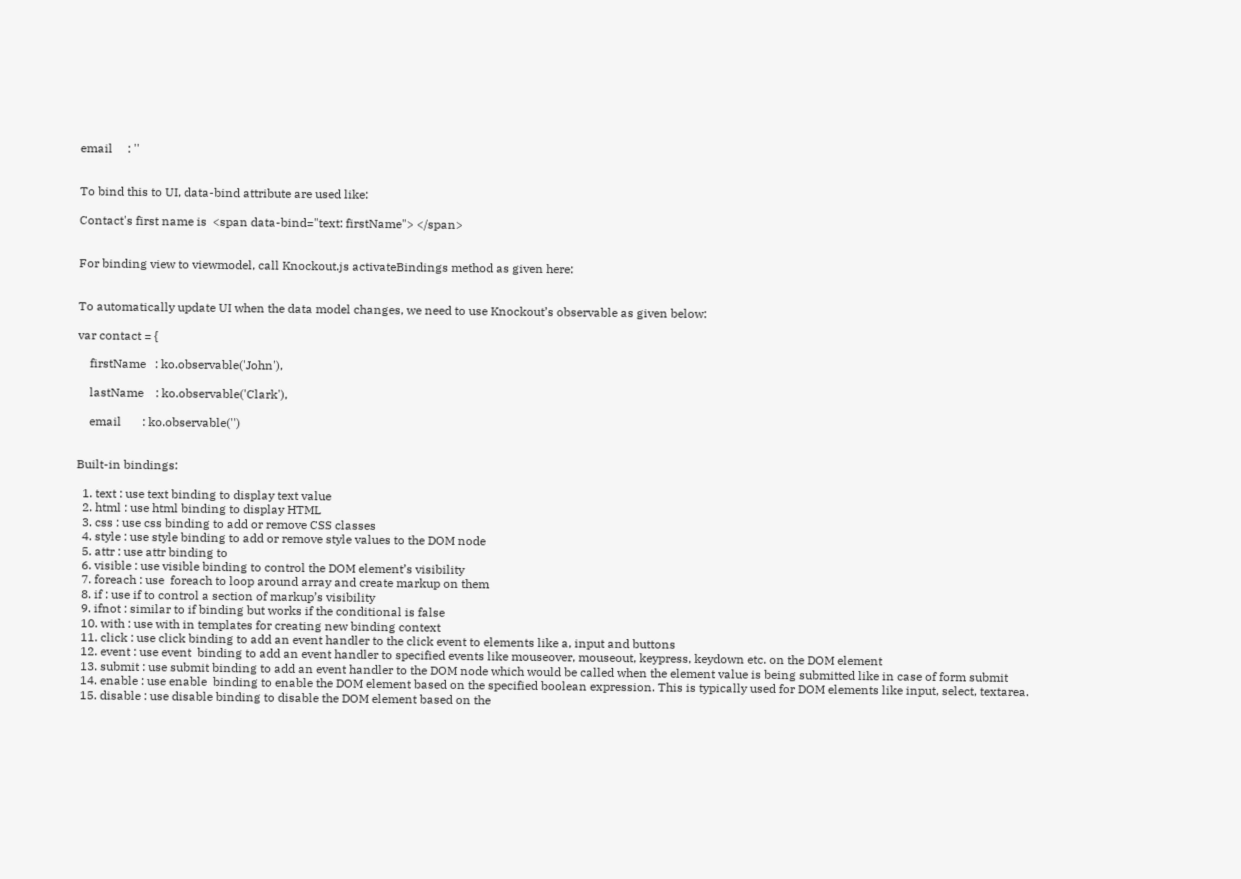email     : ''


To bind this to UI, data-bind attribute are used like:

Contact's first name is  <span data-bind="text: firstName"> </span>


For binding view to viewmodel, call Knockout.js activateBindings method as given here:


To automatically update UI when the data model changes, we need to use Knockout’s observable as given below:

var contact = {

    firstName   : ko.observable('John'),

    lastName    : ko.observable('Clark'),

    email       : ko.observable('')


Built-in bindings:

  1. text : use text binding to display text value
  2. html : use html binding to display HTML
  3. css : use css binding to add or remove CSS classes
  4. style : use style binding to add or remove style values to the DOM node
  5. attr : use attr binding to
  6. visible : use visible binding to control the DOM element’s visibility
  7. foreach : use  foreach to loop around array and create markup on them
  8. if : use if to control a section of markup’s visibility
  9. ifnot : similar to if binding but works if the conditional is false
  10. with : use with in templates for creating new binding context
  11. click : use click binding to add an event handler to the click event to elements like a, input and buttons
  12. event : use event  binding to add an event handler to specified events like mouseover, mouseout, keypress, keydown etc. on the DOM element
  13. submit : use submit binding to add an event handler to the DOM node which would be called when the element value is being submitted like in case of form submit
  14. enable : use enable  binding to enable the DOM element based on the specified boolean expression. This is typically used for DOM elements like input, select, textarea.
  15. disable : use disable binding to disable the DOM element based on the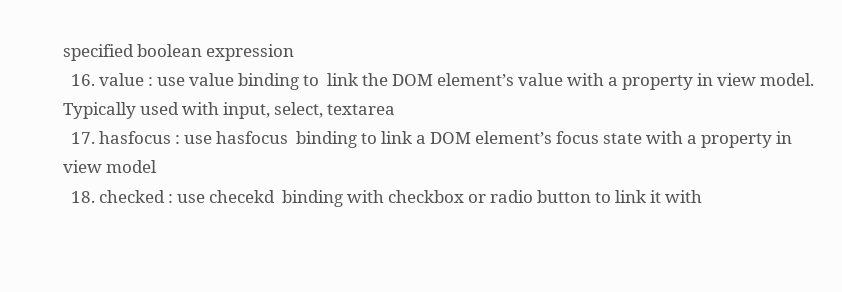specified boolean expression
  16. value : use value binding to  link the DOM element’s value with a property in view model. Typically used with input, select, textarea
  17. hasfocus : use hasfocus  binding to link a DOM element’s focus state with a property in view model
  18. checked : use checekd  binding with checkbox or radio button to link it with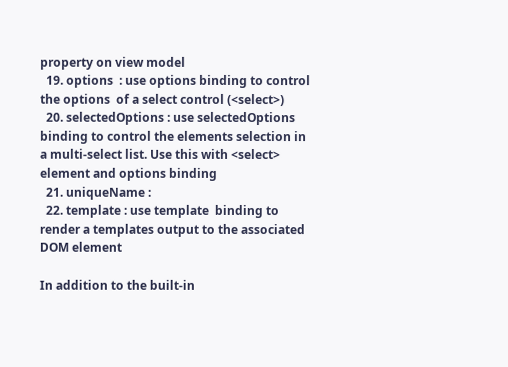property on view model
  19. options  : use options binding to control the options  of a select control (<select>)
  20. selectedOptions : use selectedOptions binding to control the elements selection in a multi-select list. Use this with <select> element and options binding
  21. uniqueName :
  22. template : use template  binding to render a templates output to the associated DOM element

In addition to the built-in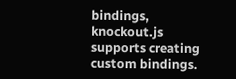bindings, knockout.js supports creating custom bindings.